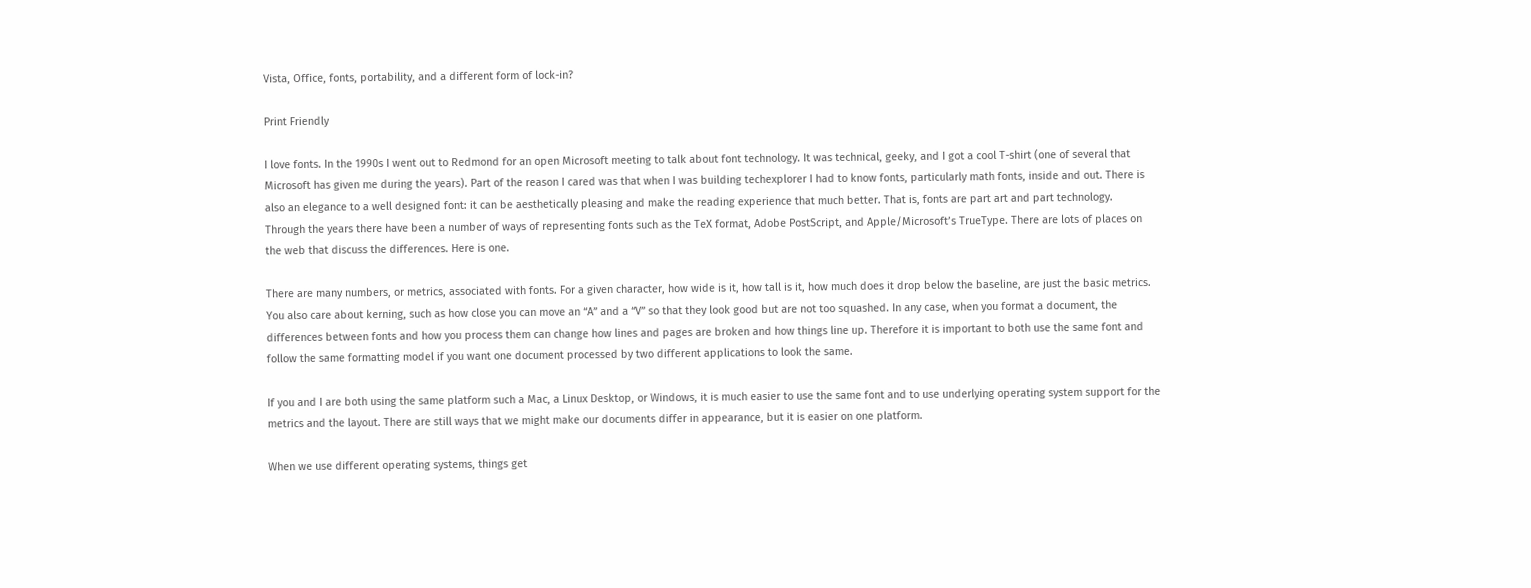Vista, Office, fonts, portability, and a different form of lock-in?

Print Friendly

I love fonts. In the 1990s I went out to Redmond for an open Microsoft meeting to talk about font technology. It was technical, geeky, and I got a cool T-shirt (one of several that Microsoft has given me during the years). Part of the reason I cared was that when I was building techexplorer I had to know fonts, particularly math fonts, inside and out. There is also an elegance to a well designed font: it can be aesthetically pleasing and make the reading experience that much better. That is, fonts are part art and part technology.
Through the years there have been a number of ways of representing fonts such as the TeX format, Adobe PostScript, and Apple/Microsoft’s TrueType. There are lots of places on the web that discuss the differences. Here is one.

There are many numbers, or metrics, associated with fonts. For a given character, how wide is it, how tall is it, how much does it drop below the baseline, are just the basic metrics. You also care about kerning, such as how close you can move an “A” and a “V” so that they look good but are not too squashed. In any case, when you format a document, the differences between fonts and how you process them can change how lines and pages are broken and how things line up. Therefore it is important to both use the same font and follow the same formatting model if you want one document processed by two different applications to look the same.

If you and I are both using the same platform such a Mac, a Linux Desktop, or Windows, it is much easier to use the same font and to use underlying operating system support for the metrics and the layout. There are still ways that we might make our documents differ in appearance, but it is easier on one platform.

When we use different operating systems, things get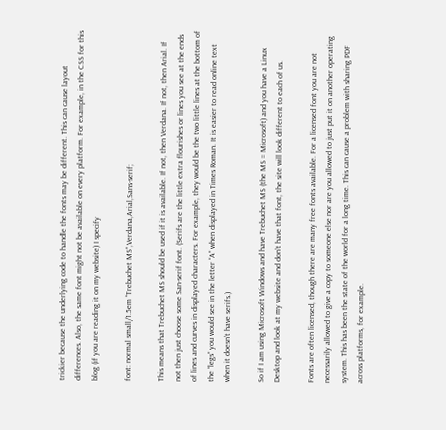trickier because the underlying code to handle the fonts may be different. This can cause layout differences. Also, the same font might not be available on every platform. For example, in the CSS for this blog (if you are reading it on my website) I specify

font: normal small/1.5em “Trebuchet MS”,Verdana,Arial,Sans-serif;

This means that Trebuchet MS should be used if it is available. If not, then Verdana. If not, then Arial. If not then just choose some San-serif font. (Serifs are the little extra flourishes or lines you see at the ends of lines and curves in displayed characters. For example, they would be the two little lines at the bottom of the “legs” you would see in the letter “A” when displayed in Times Roman. It is easier to read online text when it doesn’t have serifs.)

So if I am using Microsoft Windows and have Trebuchet MS (the MS = Microsoft) and you have a Linux Desktop and look at my website and don’t have that font, the site will look different to each of us.

Fonts are often licensed, though there are many free fonts available. For a licensed font you are not necessarily allowed to give a copy to someone else nor are you allowed to just put it on another operating system. This has been the state of the world for a long time. This can cause a problem with sharing PDF across platforms, for example.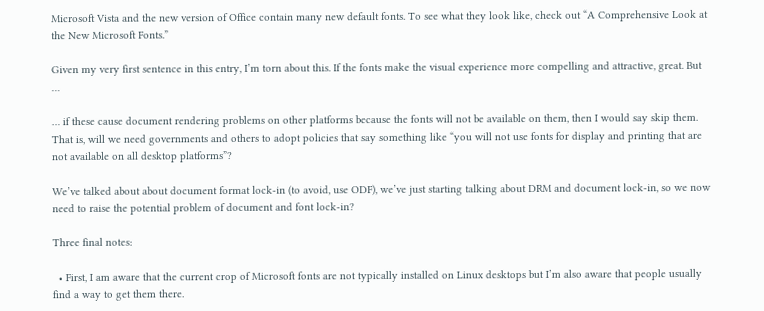Microsoft Vista and the new version of Office contain many new default fonts. To see what they look like, check out “A Comprehensive Look at the New Microsoft Fonts.”

Given my very first sentence in this entry, I’m torn about this. If the fonts make the visual experience more compelling and attractive, great. But …

… if these cause document rendering problems on other platforms because the fonts will not be available on them, then I would say skip them. That is, will we need governments and others to adopt policies that say something like “you will not use fonts for display and printing that are not available on all desktop platforms”?

We’ve talked about about document format lock-in (to avoid, use ODF), we’ve just starting talking about DRM and document lock-in, so we now need to raise the potential problem of document and font lock-in?

Three final notes:

  • First, I am aware that the current crop of Microsoft fonts are not typically installed on Linux desktops but I’m also aware that people usually find a way to get them there.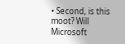• Second, is this moot? Will Microsoft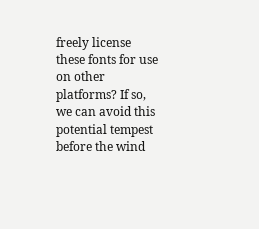freely license these fonts for use on other platforms? If so, we can avoid this potential tempest before the wind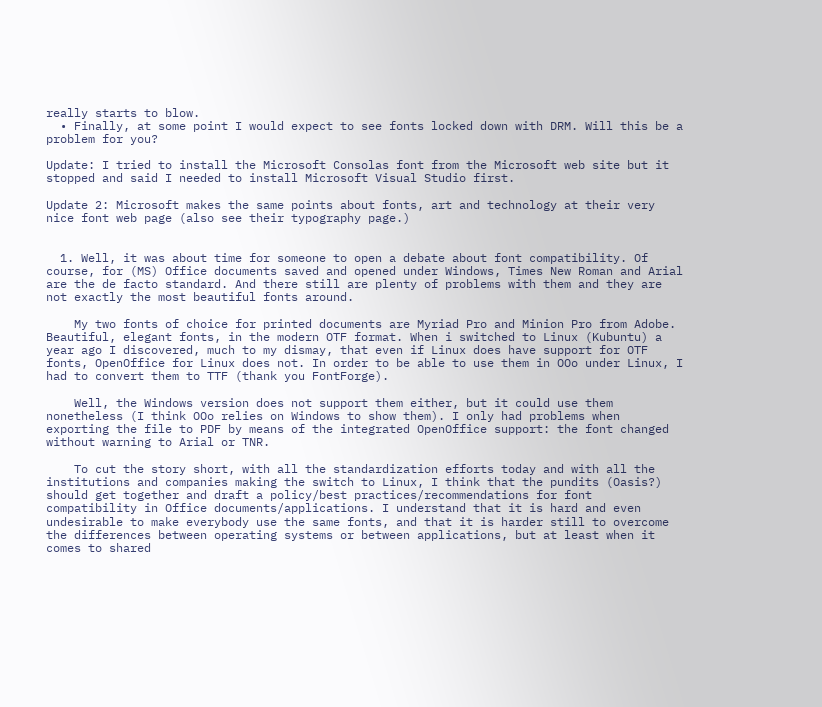really starts to blow.
  • Finally, at some point I would expect to see fonts locked down with DRM. Will this be a problem for you?

Update: I tried to install the Microsoft Consolas font from the Microsoft web site but it stopped and said I needed to install Microsoft Visual Studio first.

Update 2: Microsoft makes the same points about fonts, art and technology at their very nice font web page (also see their typography page.)


  1. Well, it was about time for someone to open a debate about font compatibility. Of course, for (MS) Office documents saved and opened under Windows, Times New Roman and Arial are the de facto standard. And there still are plenty of problems with them and they are not exactly the most beautiful fonts around.

    My two fonts of choice for printed documents are Myriad Pro and Minion Pro from Adobe. Beautiful, elegant fonts, in the modern OTF format. When i switched to Linux (Kubuntu) a year ago I discovered, much to my dismay, that even if Linux does have support for OTF fonts, OpenOffice for Linux does not. In order to be able to use them in OOo under Linux, I had to convert them to TTF (thank you FontForge).

    Well, the Windows version does not support them either, but it could use them nonetheless (I think OOo relies on Windows to show them). I only had problems when exporting the file to PDF by means of the integrated OpenOffice support: the font changed without warning to Arial or TNR.

    To cut the story short, with all the standardization efforts today and with all the institutions and companies making the switch to Linux, I think that the pundits (Oasis?) should get together and draft a policy/best practices/recommendations for font compatibility in Office documents/applications. I understand that it is hard and even undesirable to make everybody use the same fonts, and that it is harder still to overcome the differences between operating systems or between applications, but at least when it comes to shared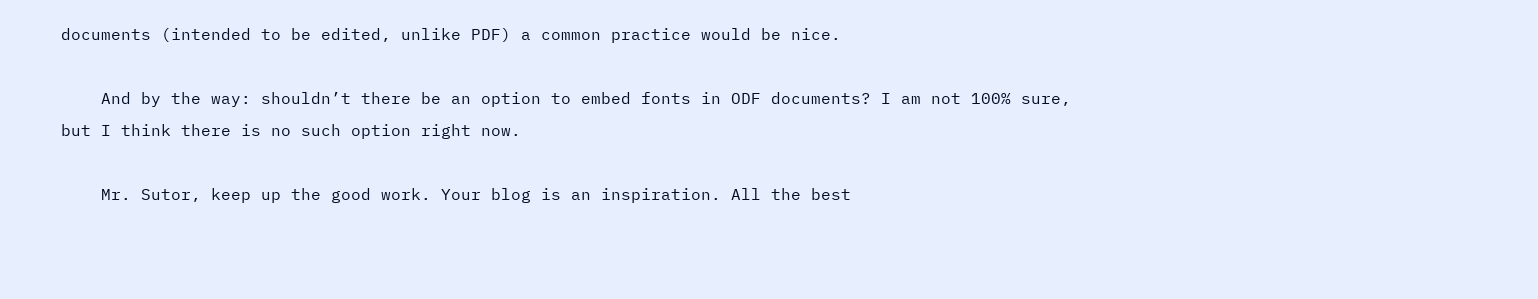documents (intended to be edited, unlike PDF) a common practice would be nice.

    And by the way: shouldn’t there be an option to embed fonts in ODF documents? I am not 100% sure, but I think there is no such option right now.

    Mr. Sutor, keep up the good work. Your blog is an inspiration. All the best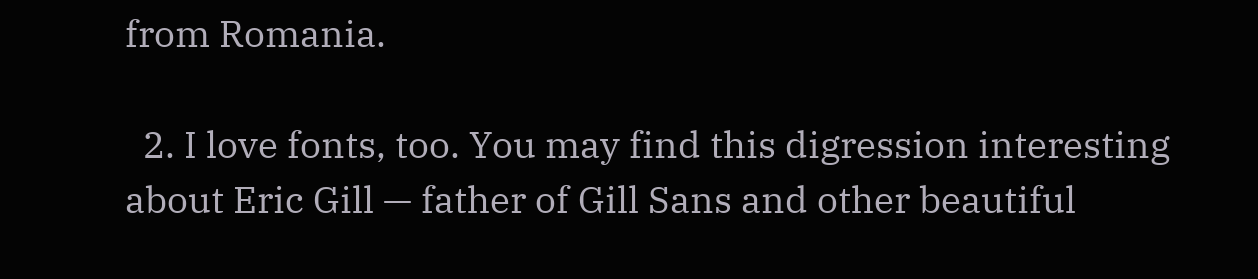from Romania.

  2. I love fonts, too. You may find this digression interesting about Eric Gill — father of Gill Sans and other beautiful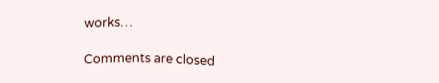works…

Comments are closed